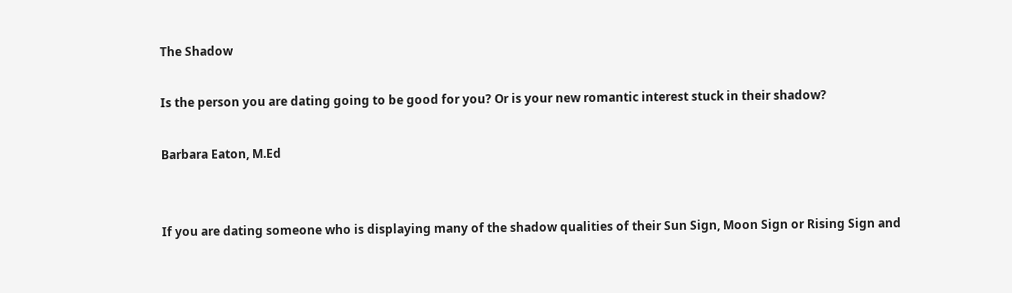The Shadow

Is the person you are dating going to be good for you? Or is your new romantic interest stuck in their shadow?

Barbara Eaton, M.Ed


If you are dating someone who is displaying many of the shadow qualities of their Sun Sign, Moon Sign or Rising Sign and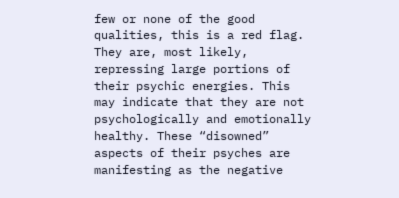few or none of the good qualities, this is a red flag. They are, most likely, repressing large portions of their psychic energies. This may indicate that they are not psychologically and emotionally healthy. These “disowned” aspects of their psyches are manifesting as the negative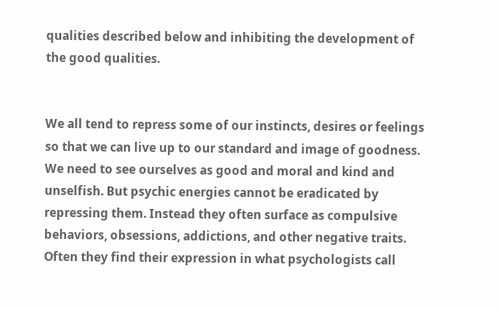qualities described below and inhibiting the development of the good qualities.


We all tend to repress some of our instincts, desires or feelings so that we can live up to our standard and image of goodness. We need to see ourselves as good and moral and kind and unselfish. But psychic energies cannot be eradicated by repressing them. Instead they often surface as compulsive behaviors, obsessions, addictions, and other negative traits. Often they find their expression in what psychologists call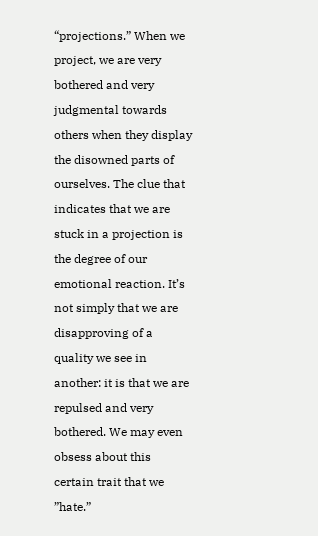“projections.” When we project, we are very bothered and very judgmental towards others when they display the disowned parts of ourselves. The clue that indicates that we are stuck in a projection is the degree of our emotional reaction. It’s not simply that we are disapproving of a quality we see in another: it is that we are repulsed and very bothered. We may even obsess about this certain trait that we ”hate.”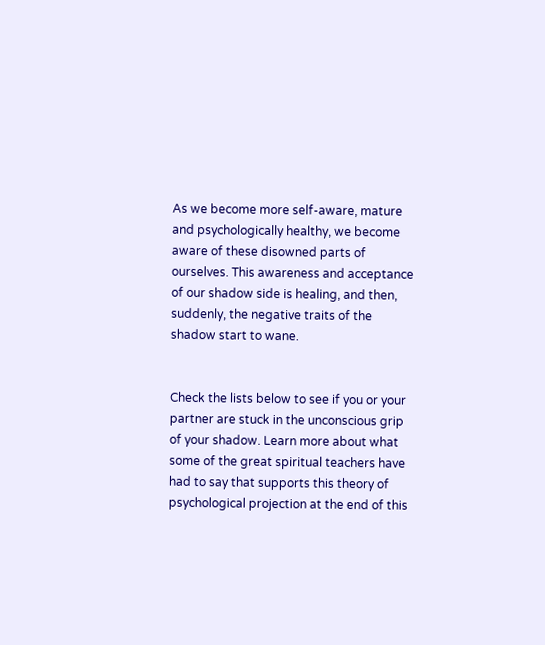As we become more self-aware, mature and psychologically healthy, we become aware of these disowned parts of ourselves. This awareness and acceptance of our shadow side is healing, and then, suddenly, the negative traits of the shadow start to wane.


Check the lists below to see if you or your partner are stuck in the unconscious grip of your shadow. Learn more about what some of the great spiritual teachers have had to say that supports this theory of psychological projection at the end of this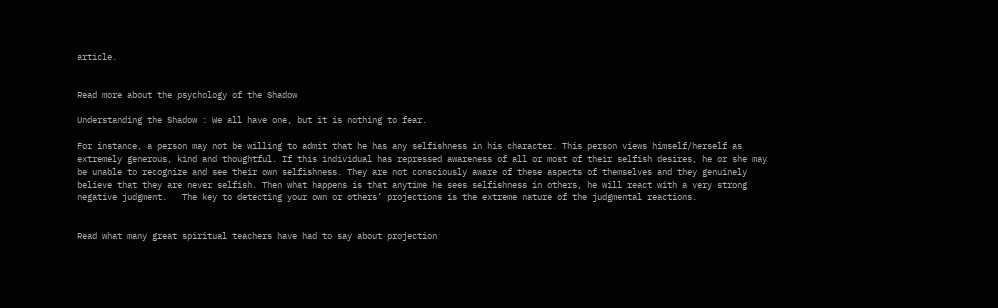article.


Read more about the psychology of the Shadow

Understanding the Shadow : We all have one, but it is nothing to fear.

For instance, a person may not be willing to admit that he has any selfishness in his character. This person views himself/herself as extremely generous, kind and thoughtful. If this individual has repressed awareness of all or most of their selfish desires, he or she may be unable to recognize and see their own selfishness. They are not consciously aware of these aspects of themselves and they genuinely believe that they are never selfish. Then what happens is that anytime he sees selfishness in others, he will react with a very strong negative judgment.   The key to detecting your own or others’ projections is the extreme nature of the judgmental reactions.


Read what many great spiritual teachers have had to say about projection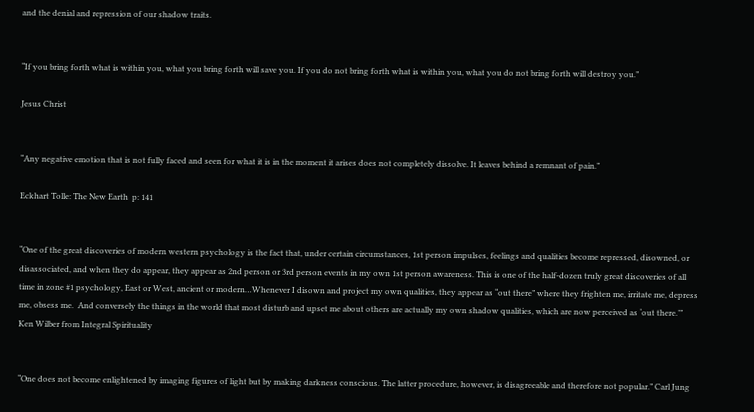and the denial and repression of our shadow traits.


“If you bring forth what is within you, what you bring forth will save you. If you do not bring forth what is within you, what you do not bring forth will destroy you.”

Jesus Christ


“Any negative emotion that is not fully faced and seen for what it is in the moment it arises does not completely dissolve. It leaves behind a remnant of pain.”

Eckhart Tolle: The New Earth  p: 141


“One of the great discoveries of modern western psychology is the fact that, under certain circumstances, 1st person impulses, feelings and qualities become repressed, disowned, or disassociated, and when they do appear, they appear as 2nd person or 3rd person events in my own 1st person awareness. This is one of the half-dozen truly great discoveries of all time in zone #1 psychology, East or West, ancient or modern…Whenever I disown and project my own qualities, they appear as “out there” where they frighten me, irritate me, depress me, obsess me.  And conversely the things in the world that most disturb and upset me about others are actually my own shadow qualities, which are now perceived as ‘out there.’” Ken Wilber from Integral Spirituality


“One does not become enlightened by imaging figures of light but by making darkness conscious. The latter procedure, however, is disagreeable and therefore not popular.” Carl Jung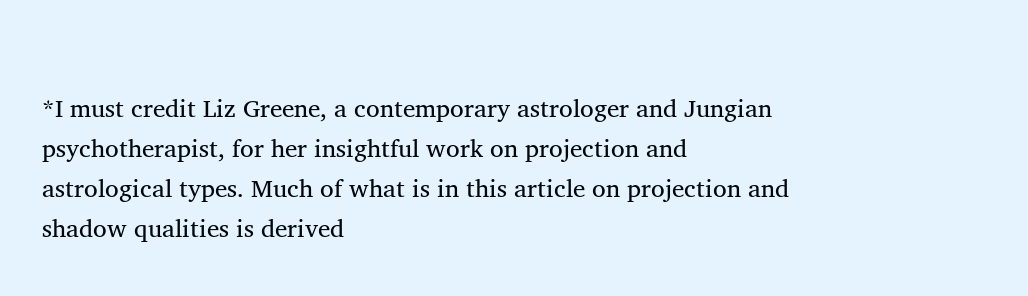*I must credit Liz Greene, a contemporary astrologer and Jungian psychotherapist, for her insightful work on projection and astrological types. Much of what is in this article on projection and shadow qualities is derived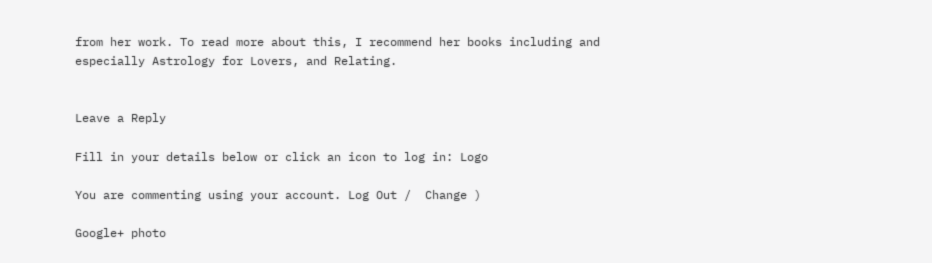from her work. To read more about this, I recommend her books including and especially Astrology for Lovers, and Relating.


Leave a Reply

Fill in your details below or click an icon to log in: Logo

You are commenting using your account. Log Out /  Change )

Google+ photo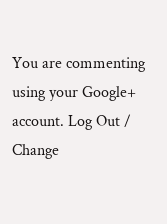You are commenting using your Google+ account. Log Out /  Change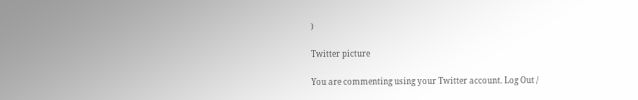)

Twitter picture

You are commenting using your Twitter account. Log Out /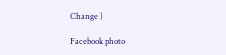Change )

Facebook photo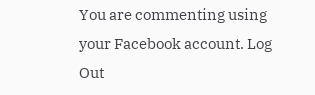You are commenting using your Facebook account. Log Out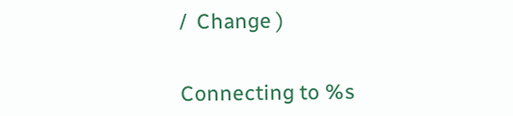/  Change )


Connecting to %s